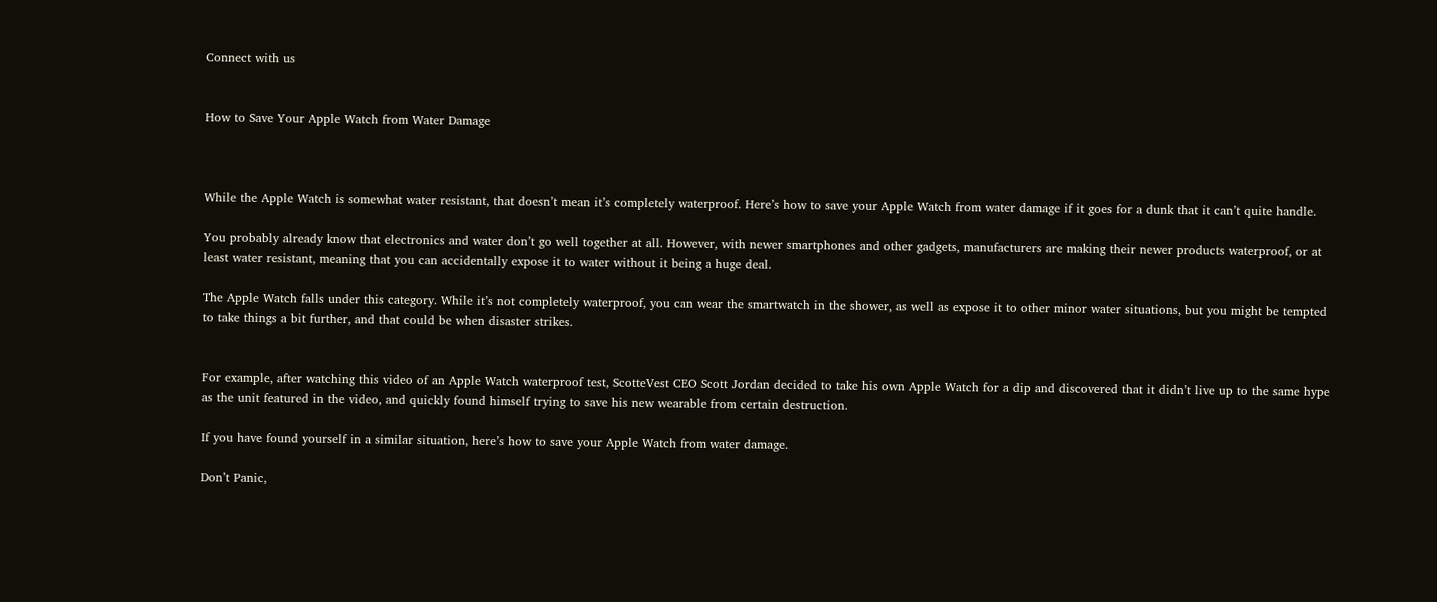Connect with us


How to Save Your Apple Watch from Water Damage



While the Apple Watch is somewhat water resistant, that doesn’t mean it’s completely waterproof. Here’s how to save your Apple Watch from water damage if it goes for a dunk that it can’t quite handle.

You probably already know that electronics and water don’t go well together at all. However, with newer smartphones and other gadgets, manufacturers are making their newer products waterproof, or at least water resistant, meaning that you can accidentally expose it to water without it being a huge deal.

The Apple Watch falls under this category. While it’s not completely waterproof, you can wear the smartwatch in the shower, as well as expose it to other minor water situations, but you might be tempted to take things a bit further, and that could be when disaster strikes.


For example, after watching this video of an Apple Watch waterproof test, ScotteVest CEO Scott Jordan decided to take his own Apple Watch for a dip and discovered that it didn’t live up to the same hype as the unit featured in the video, and quickly found himself trying to save his new wearable from certain destruction.

If you have found yourself in a similar situation, here’s how to save your Apple Watch from water damage.

Don’t Panic,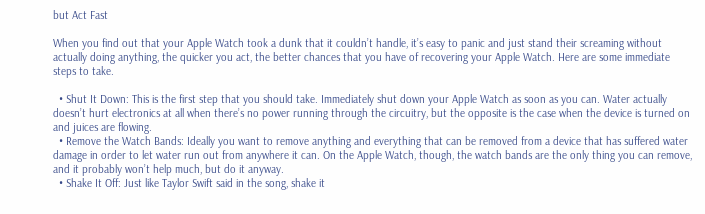but Act Fast

When you find out that your Apple Watch took a dunk that it couldn’t handle, it’s easy to panic and just stand their screaming without actually doing anything, the quicker you act, the better chances that you have of recovering your Apple Watch. Here are some immediate steps to take.

  • Shut It Down: This is the first step that you should take. Immediately shut down your Apple Watch as soon as you can. Water actually doesn’t hurt electronics at all when there’s no power running through the circuitry, but the opposite is the case when the device is turned on and juices are flowing.
  • Remove the Watch Bands: Ideally you want to remove anything and everything that can be removed from a device that has suffered water damage in order to let water run out from anywhere it can. On the Apple Watch, though, the watch bands are the only thing you can remove, and it probably won’t help much, but do it anyway.
  • Shake It Off: Just like Taylor Swift said in the song, shake it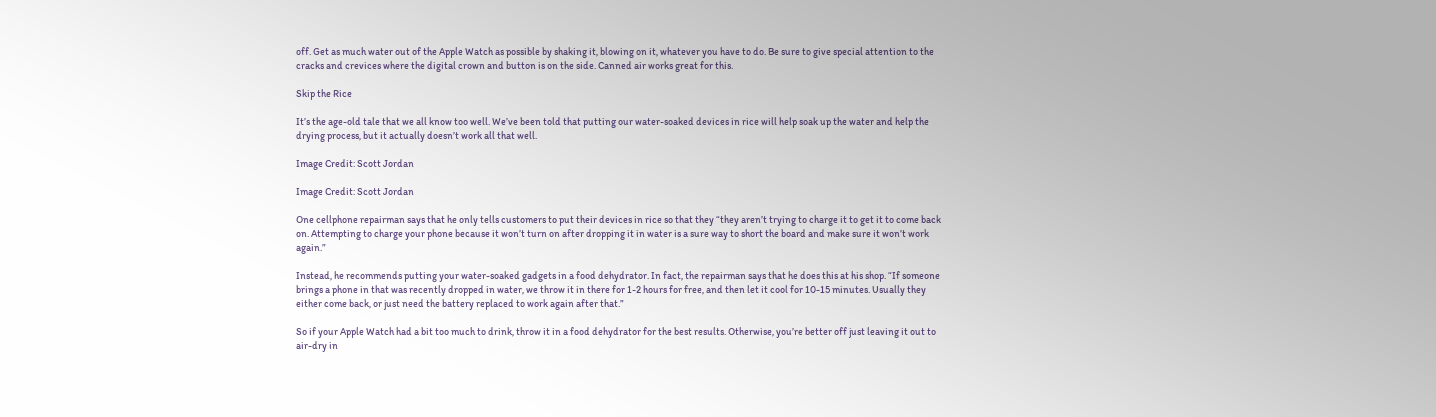off. Get as much water out of the Apple Watch as possible by shaking it, blowing on it, whatever you have to do. Be sure to give special attention to the cracks and crevices where the digital crown and button is on the side. Canned air works great for this.

Skip the Rice

It’s the age-old tale that we all know too well. We’ve been told that putting our water-soaked devices in rice will help soak up the water and help the drying process, but it actually doesn’t work all that well.

Image Credit: Scott Jordan

Image Credit: Scott Jordan

One cellphone repairman says that he only tells customers to put their devices in rice so that they “they aren’t trying to charge it to get it to come back on. Attempting to charge your phone because it won’t turn on after dropping it in water is a sure way to short the board and make sure it won’t work again.”

Instead, he recommends putting your water-soaked gadgets in a food dehydrator. In fact, the repairman says that he does this at his shop. “If someone brings a phone in that was recently dropped in water, we throw it in there for 1-2 hours for free, and then let it cool for 10-15 minutes. Usually they either come back, or just need the battery replaced to work again after that.”

So if your Apple Watch had a bit too much to drink, throw it in a food dehydrator for the best results. Otherwise, you’re better off just leaving it out to air-dry in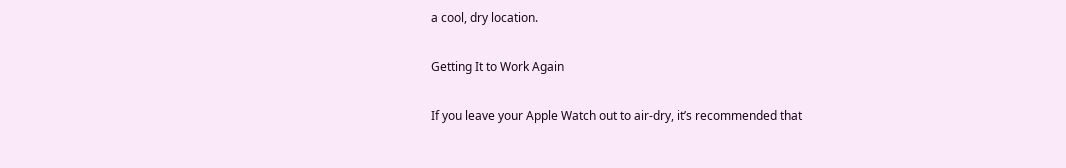a cool, dry location.

Getting It to Work Again

If you leave your Apple Watch out to air-dry, it’s recommended that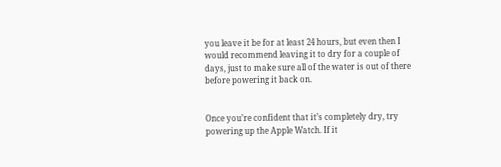you leave it be for at least 24 hours, but even then I would recommend leaving it to dry for a couple of days, just to make sure all of the water is out of there before powering it back on.


Once you’re confident that it’s completely dry, try powering up the Apple Watch. If it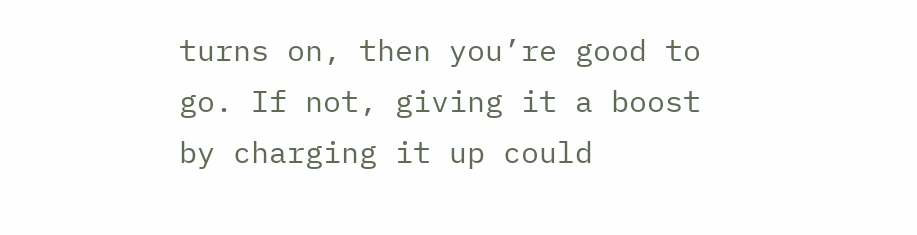turns on, then you’re good to go. If not, giving it a boost by charging it up could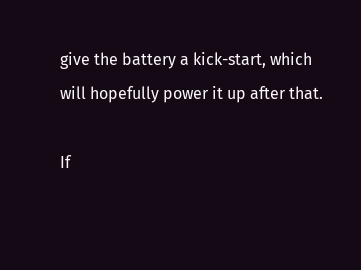give the battery a kick-start, which will hopefully power it up after that.

If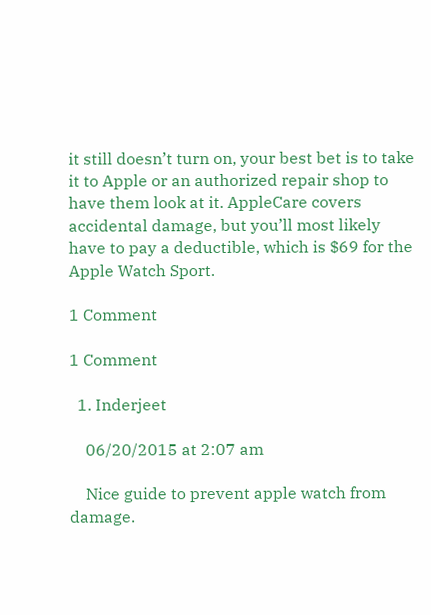it still doesn’t turn on, your best bet is to take it to Apple or an authorized repair shop to have them look at it. AppleCare covers accidental damage, but you’ll most likely have to pay a deductible, which is $69 for the Apple Watch Sport.

1 Comment

1 Comment

  1. Inderjeet

    06/20/2015 at 2:07 am

    Nice guide to prevent apple watch from damage.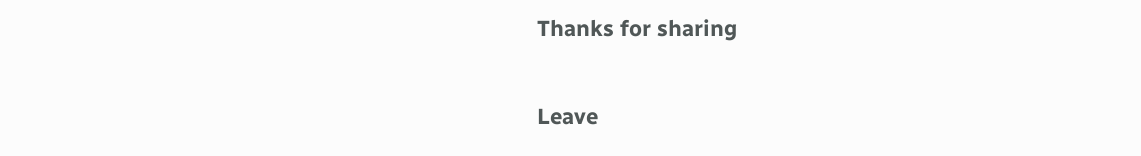Thanks for sharing

Leave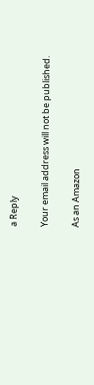a Reply

Your email address will not be published.

As an Amazon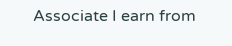Associate I earn from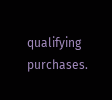qualifying purchases.